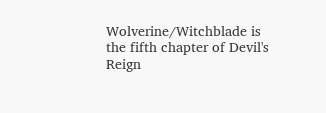Wolverine/Witchblade is the fifth chapter of Devil's Reign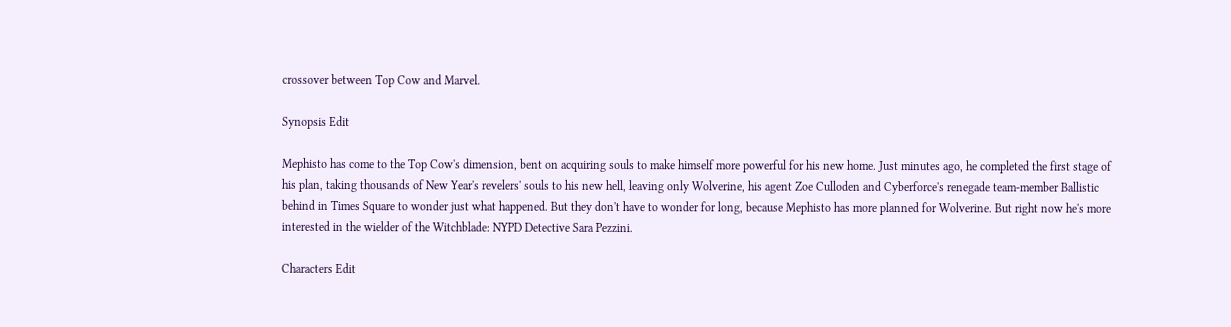crossover between Top Cow and Marvel.

Synopsis Edit

Mephisto has come to the Top Cow's dimension, bent on acquiring souls to make himself more powerful for his new home. Just minutes ago, he completed the first stage of his plan, taking thousands of New Year's revelers' souls to his new hell, leaving only Wolverine, his agent Zoe Culloden and Cyberforce's renegade team-member Ballistic behind in Times Square to wonder just what happened. But they don't have to wonder for long, because Mephisto has more planned for Wolverine. But right now he's more interested in the wielder of the Witchblade: NYPD Detective Sara Pezzini.

Characters Edit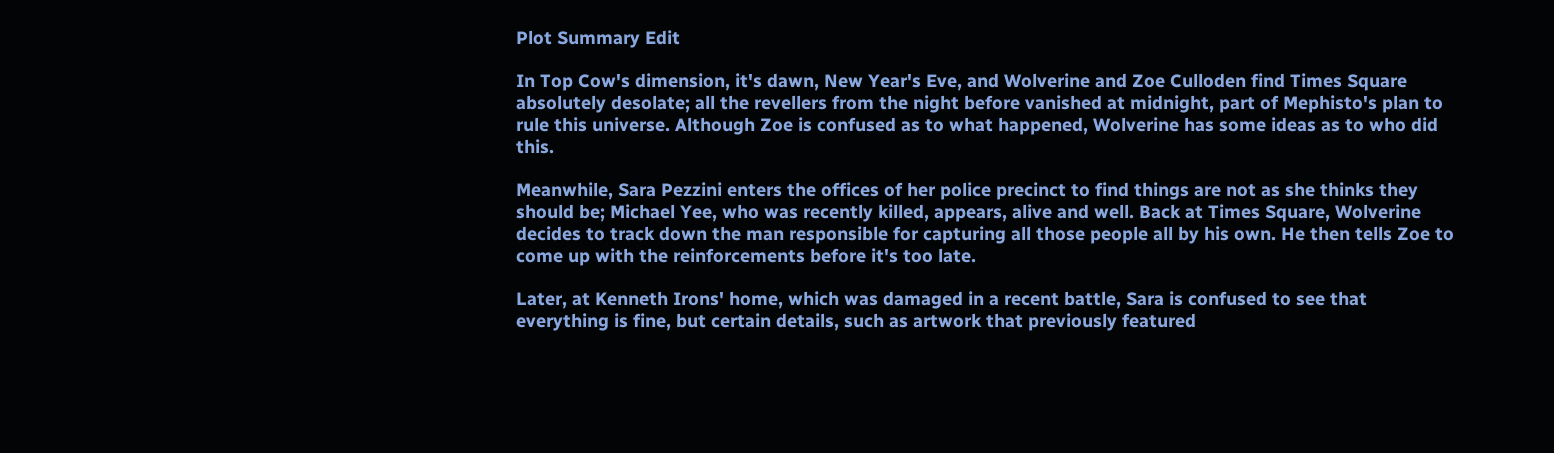Plot Summary Edit

In Top Cow's dimension, it's dawn, New Year's Eve, and Wolverine and Zoe Culloden find Times Square absolutely desolate; all the revellers from the night before vanished at midnight, part of Mephisto's plan to rule this universe. Although Zoe is confused as to what happened, Wolverine has some ideas as to who did this.

Meanwhile, Sara Pezzini enters the offices of her police precinct to find things are not as she thinks they should be; Michael Yee, who was recently killed, appears, alive and well. Back at Times Square, Wolverine decides to track down the man responsible for capturing all those people all by his own. He then tells Zoe to come up with the reinforcements before it's too late.

Later, at Kenneth Irons' home, which was damaged in a recent battle, Sara is confused to see that everything is fine, but certain details, such as artwork that previously featured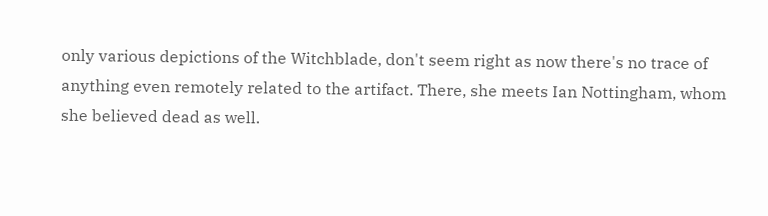only various depictions of the Witchblade, don't seem right as now there's no trace of anything even remotely related to the artifact. There, she meets Ian Nottingham, whom she believed dead as well.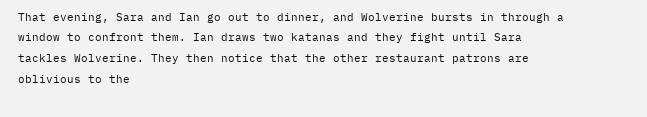That evening, Sara and Ian go out to dinner, and Wolverine bursts in through a window to confront them. Ian draws two katanas and they fight until Sara tackles Wolverine. They then notice that the other restaurant patrons are oblivious to the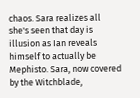chaos. Sara realizes all she's seen that day is illusion as Ian reveals himself to actually be Mephisto. Sara, now covered by the Witchblade,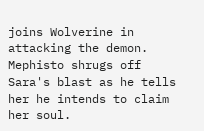joins Wolverine in attacking the demon. Mephisto shrugs off Sara's blast as he tells her he intends to claim her soul.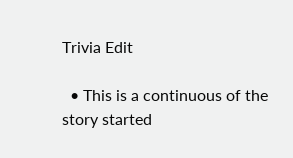Trivia Edit

  • This is a continuous of the story started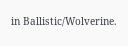in Ballistic/Wolverine.